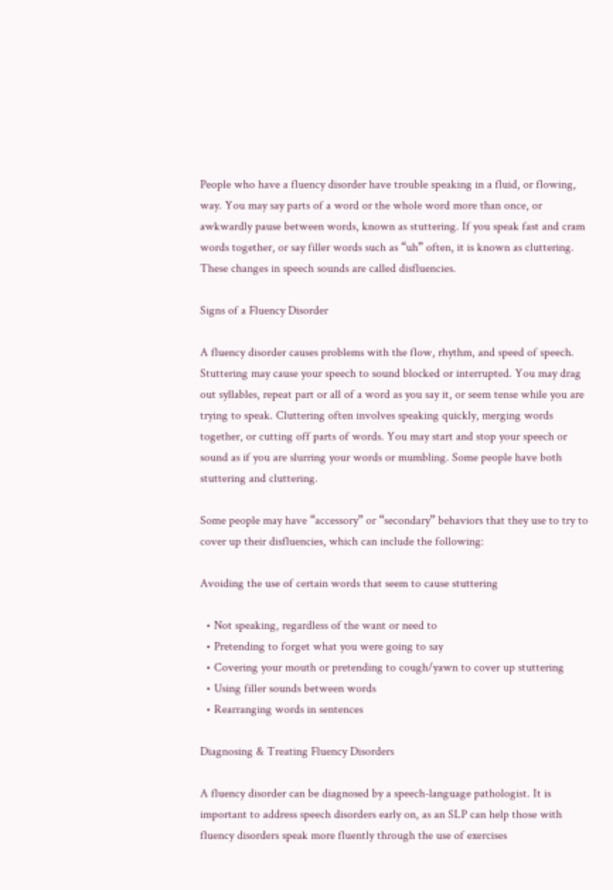People who have a fluency disorder have trouble speaking in a fluid, or flowing, way. You may say parts of a word or the whole word more than once, or awkwardly pause between words, known as stuttering. If you speak fast and cram words together, or say filler words such as “uh” often, it is known as cluttering. These changes in speech sounds are called disfluencies.

Signs of a Fluency Disorder

A fluency disorder causes problems with the flow, rhythm, and speed of speech. Stuttering may cause your speech to sound blocked or interrupted. You may drag out syllables, repeat part or all of a word as you say it, or seem tense while you are trying to speak. Cluttering often involves speaking quickly, merging words together, or cutting off parts of words. You may start and stop your speech or sound as if you are slurring your words or mumbling. Some people have both stuttering and cluttering.

Some people may have “accessory” or “secondary” behaviors that they use to try to cover up their disfluencies, which can include the following:

Avoiding the use of certain words that seem to cause stuttering

  • Not speaking, regardless of the want or need to
  • Pretending to forget what you were going to say
  • Covering your mouth or pretending to cough/yawn to cover up stuttering
  • Using filler sounds between words
  • Rearranging words in sentences

Diagnosing & Treating Fluency Disorders

A fluency disorder can be diagnosed by a speech-language pathologist. It is important to address speech disorders early on, as an SLP can help those with fluency disorders speak more fluently through the use of exercises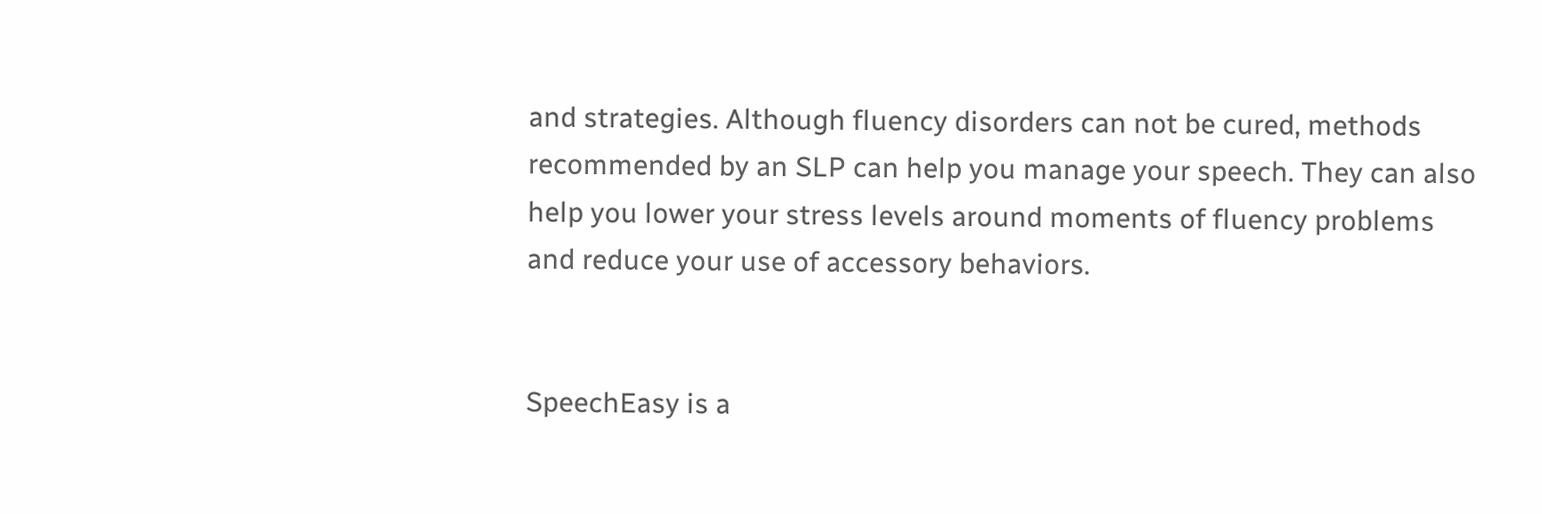and strategies. Although fluency disorders can not be cured, methods recommended by an SLP can help you manage your speech. They can also help you lower your stress levels around moments of fluency problems and reduce your use of accessory behaviors.


SpeechEasy is a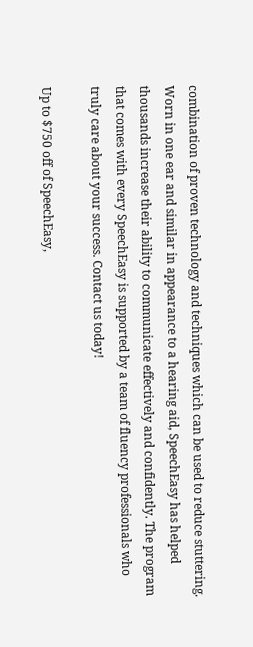combination of proven technology and techniques which can be used to reduce stuttering. Worn in one ear and similar in appearance to a hearing aid, SpeechEasy has helped thousands increase their ability to communicate effectively and confidently. The program that comes with every SpeechEasy is supported by a team of fluency professionals who truly care about your success. Contact us today!

Up to $750 off of SpeechEasy,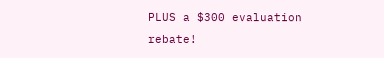PLUS a $300 evaluation rebate!